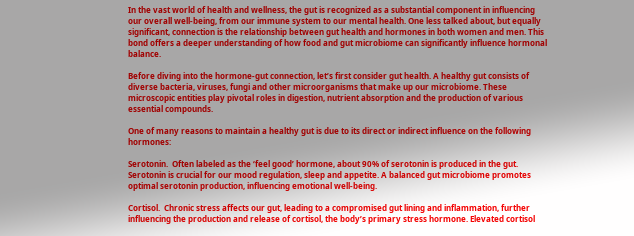In the vast world of health and wellness, the gut is recognized as a substantial component in influencing our overall well-being, from our immune system to our mental health. One less talked about, but equally significant, connection is the relationship between gut health and hormones in both women and men. This bond offers a deeper understanding of how food and gut microbiome can significantly influence hormonal balance.

Before diving into the hormone-gut connection, let’s first consider gut health. A healthy gut consists of diverse bacteria, viruses, fungi and other microorganisms that make up our microbiome. These microscopic entities play pivotal roles in digestion, nutrient absorption and the production of various essential compounds.

One of many reasons to maintain a healthy gut is due to its direct or indirect influence on the following hormones:

Serotonin.  Often labeled as the ‘feel good’ hormone, about 90% of serotonin is produced in the gut. Serotonin is crucial for our mood regulation, sleep and appetite. A balanced gut microbiome promotes optimal serotonin production, influencing emotional well-being.

Cortisol.  Chronic stress affects our gut, leading to a compromised gut lining and inflammation, further influencing the production and release of cortisol, the body’s primary stress hormone. Elevated cortisol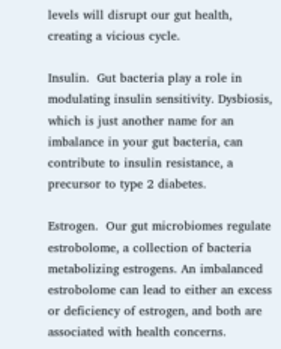levels will disrupt our gut health, creating a vicious cycle.

Insulin.  Gut bacteria play a role in modulating insulin sensitivity. Dysbiosis, which is just another name for an imbalance in your gut bacteria, can contribute to insulin resistance, a precursor to type 2 diabetes.

Estrogen.  Our gut microbiomes regulate estrobolome, a collection of bacteria metabolizing estrogens. An imbalanced estrobolome can lead to either an excess or deficiency of estrogen, and both are associated with health concerns.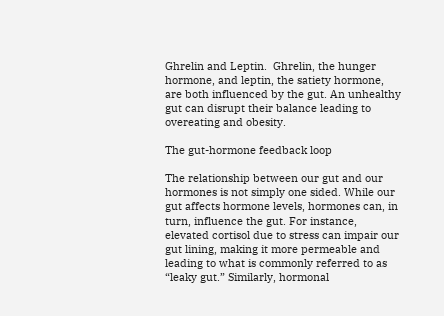Ghrelin and Leptin.  Ghrelin, the hunger hormone, and leptin, the satiety hormone, are both influenced by the gut. An unhealthy gut can disrupt their balance leading to overeating and obesity.

The gut-hormone feedback loop

The relationship between our gut and our hormones is not simply one sided. While our gut affects hormone levels, hormones can, in turn, influence the gut. For instance, elevated cortisol due to stress can impair our gut lining, making it more permeable and leading to what is commonly referred to as “leaky gut.” Similarly, hormonal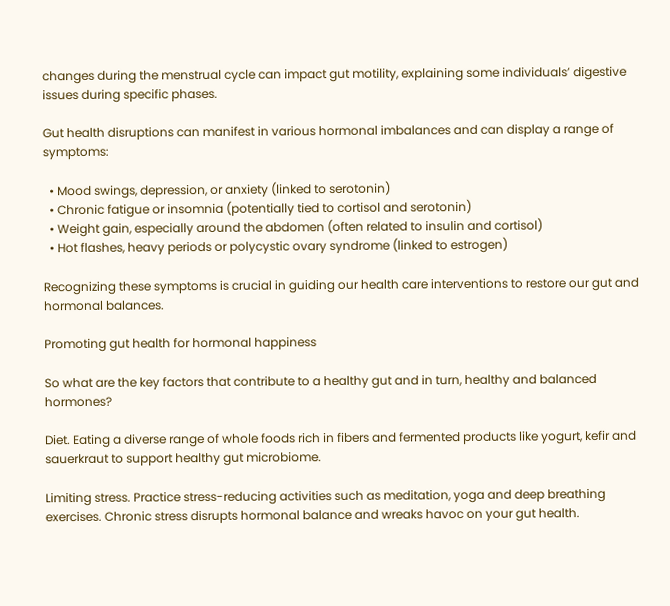changes during the menstrual cycle can impact gut motility, explaining some individuals’ digestive issues during specific phases.

Gut health disruptions can manifest in various hormonal imbalances and can display a range of symptoms:

  • Mood swings, depression, or anxiety (linked to serotonin)
  • Chronic fatigue or insomnia (potentially tied to cortisol and serotonin)
  • Weight gain, especially around the abdomen (often related to insulin and cortisol)
  • Hot flashes, heavy periods or polycystic ovary syndrome (linked to estrogen)

Recognizing these symptoms is crucial in guiding our health care interventions to restore our gut and hormonal balances.

Promoting gut health for hormonal happiness

So what are the key factors that contribute to a healthy gut and in turn, healthy and balanced hormones?

Diet. Eating a diverse range of whole foods rich in fibers and fermented products like yogurt, kefir and sauerkraut to support healthy gut microbiome.

Limiting stress. Practice stress-reducing activities such as meditation, yoga and deep breathing exercises. Chronic stress disrupts hormonal balance and wreaks havoc on your gut health.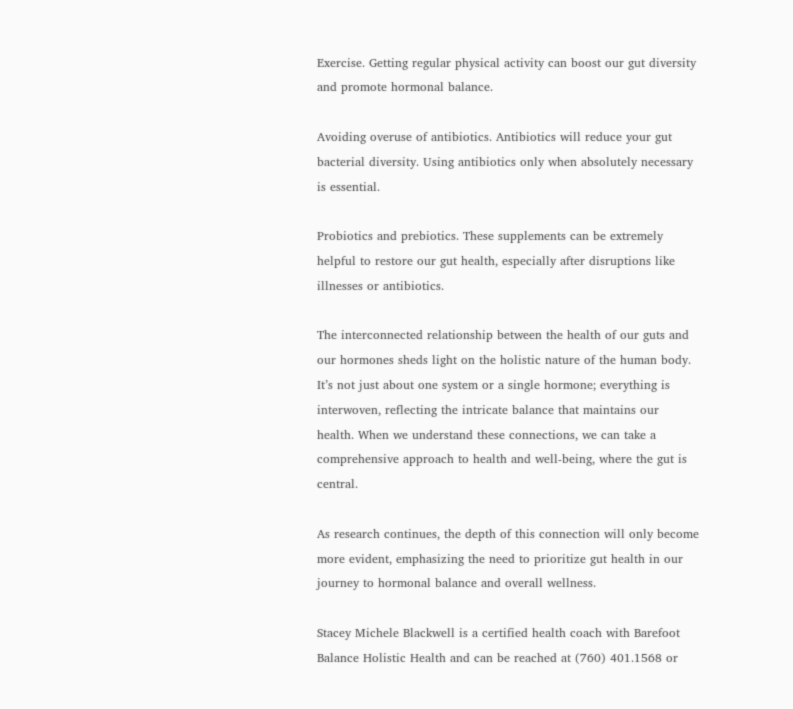Exercise. Getting regular physical activity can boost our gut diversity and promote hormonal balance.

Avoiding overuse of antibiotics. Antibiotics will reduce your gut bacterial diversity. Using antibiotics only when absolutely necessary is essential.

Probiotics and prebiotics. These supplements can be extremely helpful to restore our gut health, especially after disruptions like illnesses or antibiotics.

The interconnected relationship between the health of our guts and our hormones sheds light on the holistic nature of the human body. It’s not just about one system or a single hormone; everything is interwoven, reflecting the intricate balance that maintains our health. When we understand these connections, we can take a comprehensive approach to health and well-being, where the gut is central.

As research continues, the depth of this connection will only become more evident, emphasizing the need to prioritize gut health in our journey to hormonal balance and overall wellness.

Stacey Michele Blackwell is a certified health coach with Barefoot Balance Holistic Health and can be reached at (760) 401.1568 or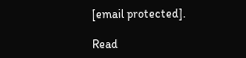[email protected].

Read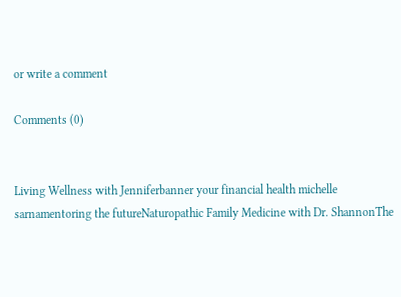or write a comment

Comments (0)


Living Wellness with Jenniferbanner your financial health michelle sarnamentoring the futureNaturopathic Family Medicine with Dr. ShannonThe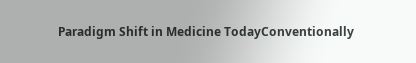Paradigm Shift in Medicine TodayConventionally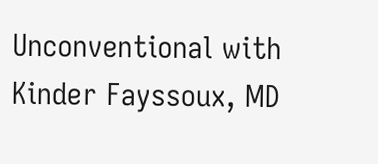Unconventional with Kinder Fayssoux, MD